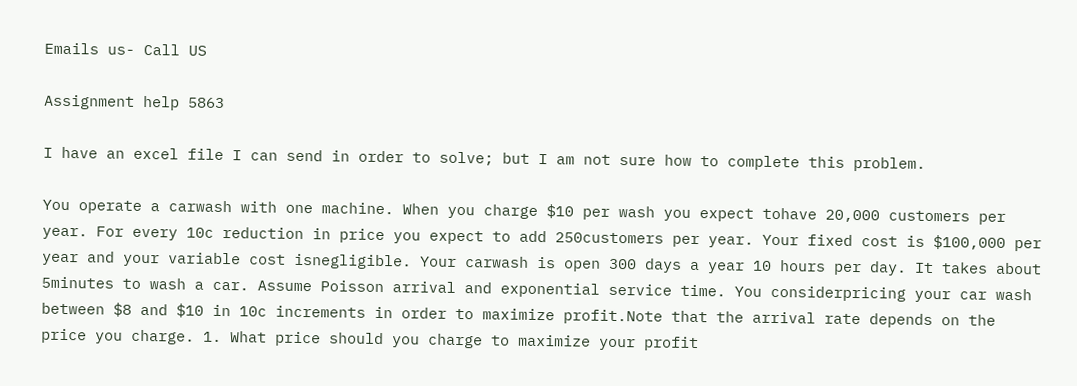Emails us- Call US

Assignment help 5863

I have an excel file I can send in order to solve; but I am not sure how to complete this problem.

You operate a carwash with one machine. When you charge $10 per wash you expect tohave 20,000 customers per year. For every 10c reduction in price you expect to add 250customers per year. Your fixed cost is $100,000 per year and your variable cost isnegligible. Your carwash is open 300 days a year 10 hours per day. It takes about 5minutes to wash a car. Assume Poisson arrival and exponential service time. You considerpricing your car wash between $8 and $10 in 10c increments in order to maximize profit.Note that the arrival rate depends on the price you charge. 1. What price should you charge to maximize your profit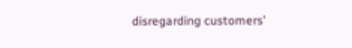disregarding customers’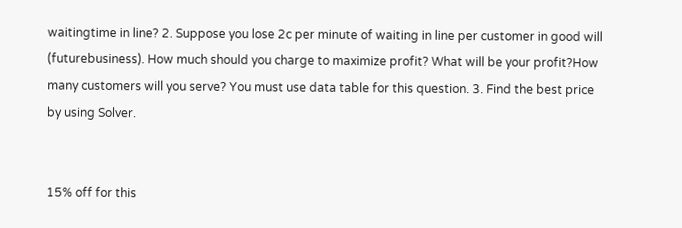waitingtime in line? 2. Suppose you lose 2c per minute of waiting in line per customer in good will (futurebusiness). How much should you charge to maximize profit? What will be your profit?How many customers will you serve? You must use data table for this question. 3. Find the best price by using Solver.


15% off for this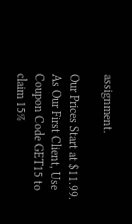assignment.

Our Prices Start at $11.99. As Our First Client, Use Coupon Code GET15 to claim 15%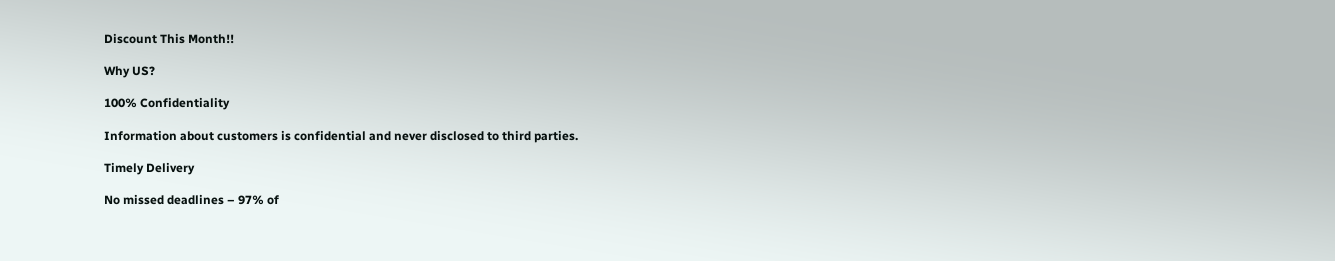Discount This Month!!

Why US?

100% Confidentiality

Information about customers is confidential and never disclosed to third parties.

Timely Delivery

No missed deadlines – 97% of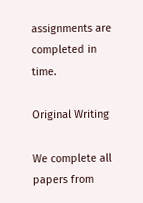assignments are completed in time.

Original Writing

We complete all papers from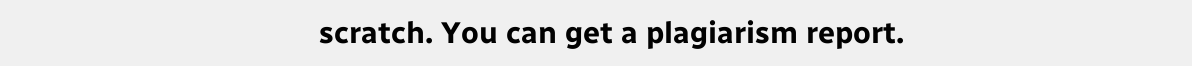scratch. You can get a plagiarism report.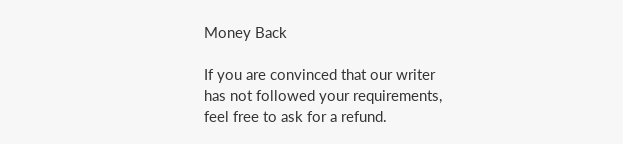Money Back

If you are convinced that our writer has not followed your requirements, feel free to ask for a refund.